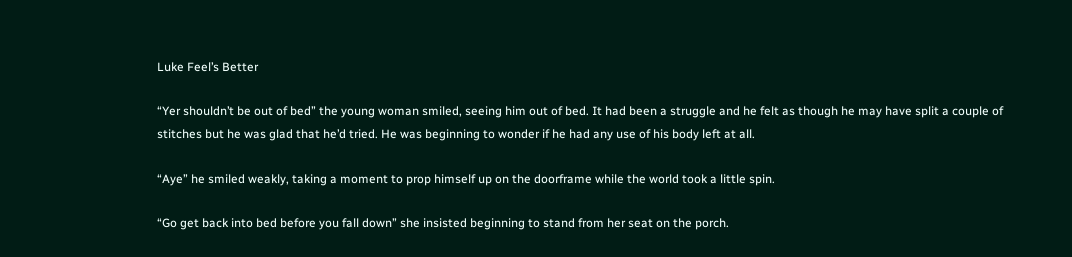Luke Feel’s Better

“Yer shouldn’t be out of bed” the young woman smiled, seeing him out of bed. It had been a struggle and he felt as though he may have split a couple of stitches but he was glad that he’d tried. He was beginning to wonder if he had any use of his body left at all.

“Aye” he smiled weakly, taking a moment to prop himself up on the doorframe while the world took a little spin.

“Go get back into bed before you fall down” she insisted beginning to stand from her seat on the porch.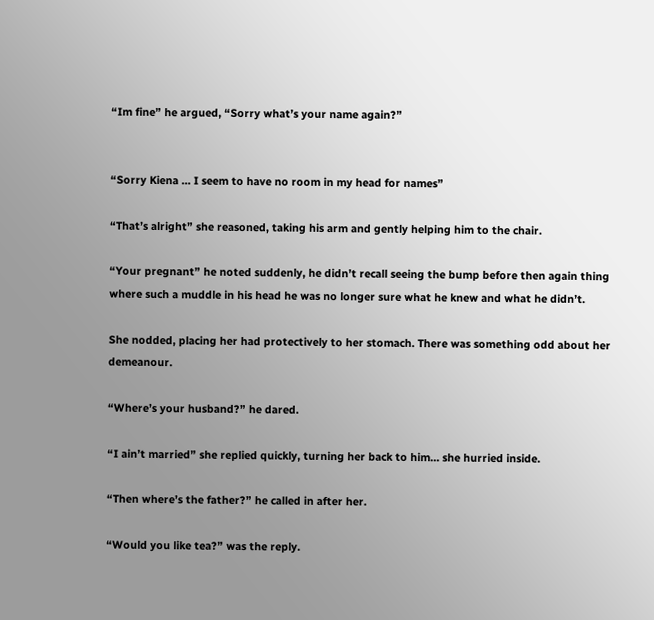“Im fine” he argued, “Sorry what’s your name again?”


“Sorry Kiena … I seem to have no room in my head for names”

“That’s alright” she reasoned, taking his arm and gently helping him to the chair.

“Your pregnant” he noted suddenly, he didn’t recall seeing the bump before then again thing where such a muddle in his head he was no longer sure what he knew and what he didn’t.

She nodded, placing her had protectively to her stomach. There was something odd about her demeanour.

“Where’s your husband?” he dared.

“I ain’t married” she replied quickly, turning her back to him… she hurried inside.

“Then where’s the father?” he called in after her.

“Would you like tea?” was the reply.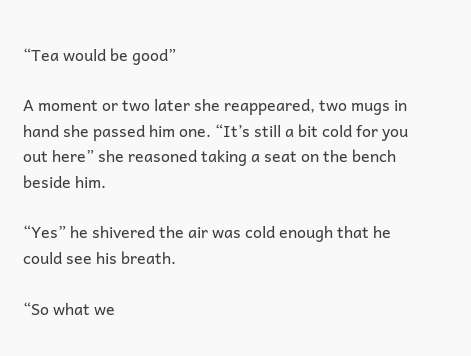“Tea would be good”

A moment or two later she reappeared, two mugs in hand she passed him one. “It’s still a bit cold for you out here” she reasoned taking a seat on the bench beside him.

“Yes” he shivered the air was cold enough that he could see his breath.

“So what we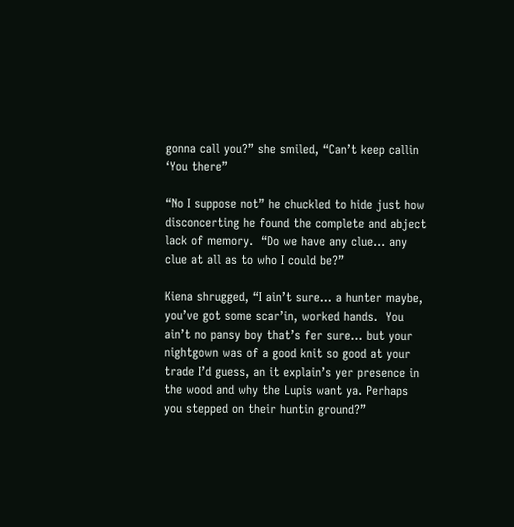gonna call you?” she smiled, “Can’t keep callin ‘You there”

“No I suppose not” he chuckled to hide just how disconcerting he found the complete and abject lack of memory.  “Do we have any clue… any clue at all as to who I could be?”

Kiena shrugged, “I ain’t sure… a hunter maybe, you’ve got some scar’in, worked hands.  You ain’t no pansy boy that’s fer sure… but your nightgown was of a good knit so good at your trade I’d guess, an it explain’s yer presence in the wood and why the Lupis want ya. Perhaps you stepped on their huntin ground?”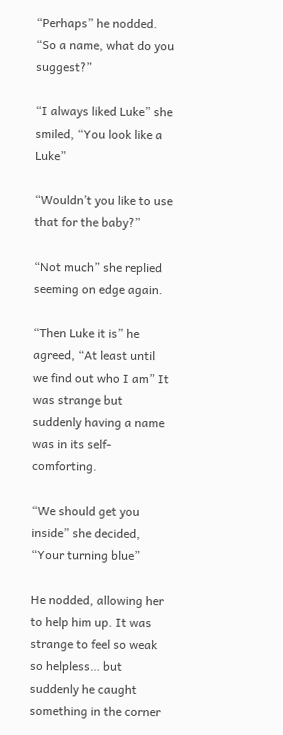“Perhaps” he nodded. “So a name, what do you suggest?”

“I always liked Luke” she smiled, “You look like a Luke”

“Wouldn’t you like to use that for the baby?”

“Not much” she replied seeming on edge again.

“Then Luke it is” he agreed, “At least until we find out who I am” It was strange but suddenly having a name was in its self-comforting.

“We should get you inside” she decided, “Your turning blue”

He nodded, allowing her to help him up. It was strange to feel so weak so helpless… but suddenly he caught something in the corner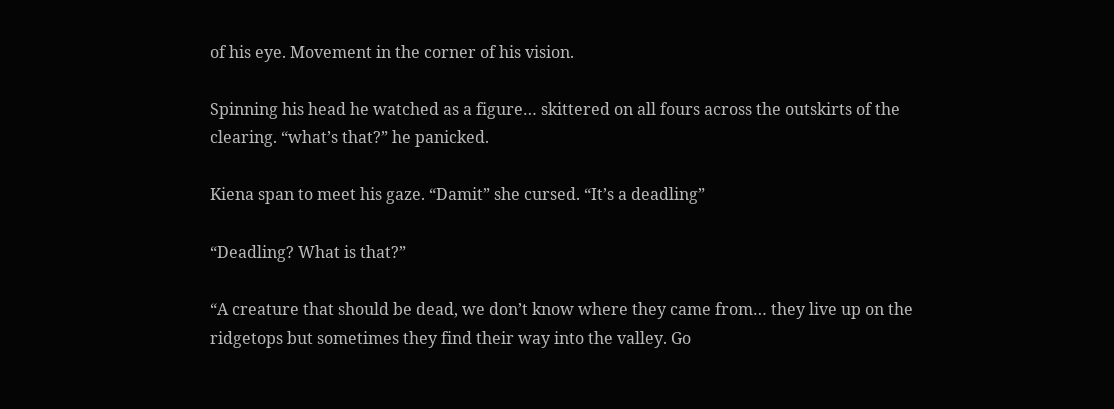of his eye. Movement in the corner of his vision.

Spinning his head he watched as a figure… skittered on all fours across the outskirts of the clearing. “what’s that?” he panicked.

Kiena span to meet his gaze. “Damit” she cursed. “It’s a deadling”

“Deadling? What is that?”

“A creature that should be dead, we don’t know where they came from… they live up on the ridgetops but sometimes they find their way into the valley. Go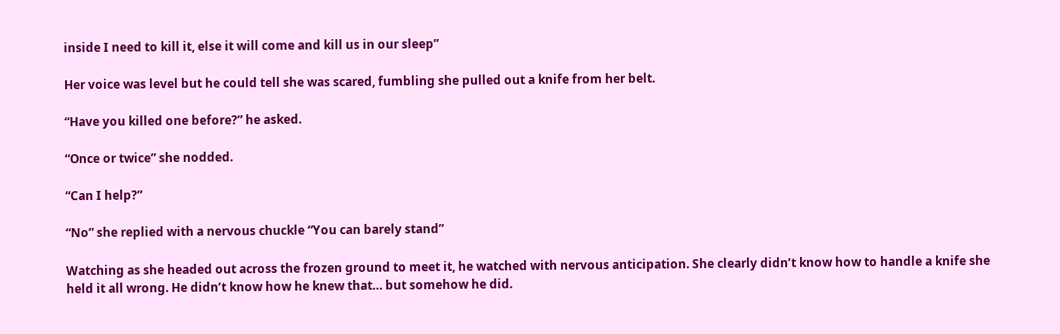inside I need to kill it, else it will come and kill us in our sleep”

Her voice was level but he could tell she was scared, fumbling she pulled out a knife from her belt.

“Have you killed one before?” he asked.

“Once or twice” she nodded.

“Can I help?”

“No” she replied with a nervous chuckle “You can barely stand”

Watching as she headed out across the frozen ground to meet it, he watched with nervous anticipation. She clearly didn’t know how to handle a knife she held it all wrong. He didn’t know how he knew that… but somehow he did.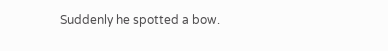Suddenly he spotted a bow.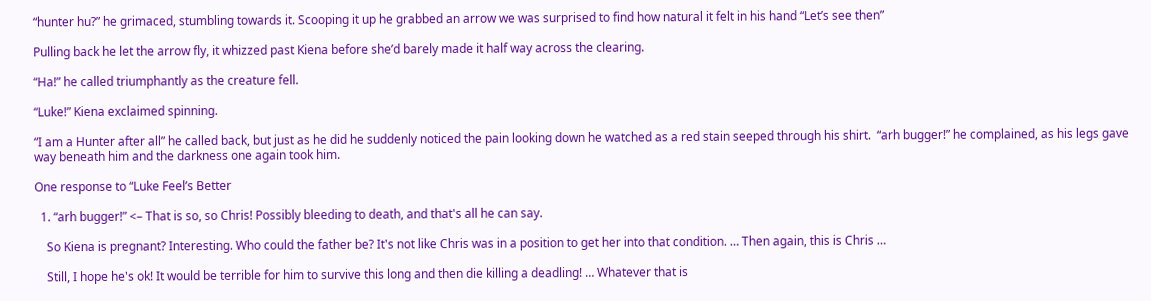“hunter hu?” he grimaced, stumbling towards it. Scooping it up he grabbed an arrow we was surprised to find how natural it felt in his hand “Let’s see then”

Pulling back he let the arrow fly, it whizzed past Kiena before she’d barely made it half way across the clearing.

“Ha!” he called triumphantly as the creature fell.

“Luke!” Kiena exclaimed spinning.

“I am a Hunter after all” he called back, but just as he did he suddenly noticed the pain looking down he watched as a red stain seeped through his shirt.  “arh bugger!” he complained, as his legs gave way beneath him and the darkness one again took him.

One response to “Luke Feel’s Better

  1. “arh bugger!” <– That is so, so Chris! Possibly bleeding to death, and that's all he can say.

    So Kiena is pregnant? Interesting. Who could the father be? It's not like Chris was in a position to get her into that condition. … Then again, this is Chris …

    Still, I hope he's ok! It would be terrible for him to survive this long and then die killing a deadling! … Whatever that is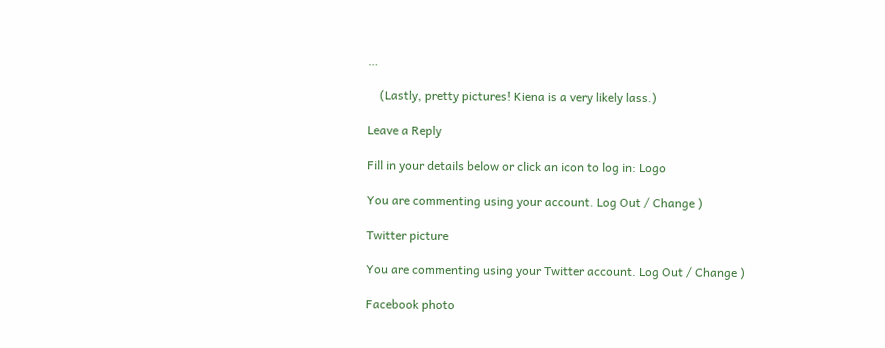…

    (Lastly, pretty pictures! Kiena is a very likely lass.)

Leave a Reply

Fill in your details below or click an icon to log in: Logo

You are commenting using your account. Log Out / Change )

Twitter picture

You are commenting using your Twitter account. Log Out / Change )

Facebook photo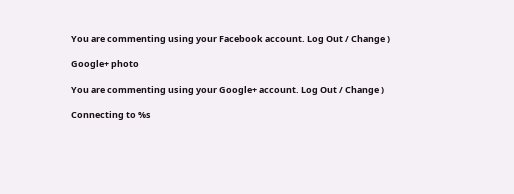You are commenting using your Facebook account. Log Out / Change )

Google+ photo

You are commenting using your Google+ account. Log Out / Change )

Connecting to %s